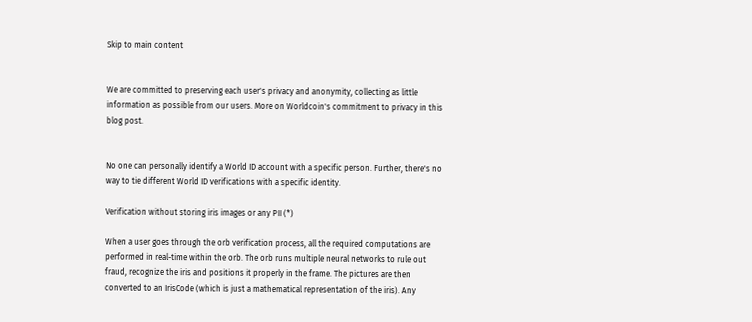Skip to main content


We are committed to preserving each user's privacy and anonymity, collecting as little information as possible from our users. More on Worldcoin's commitment to privacy in this blog post.


No one can personally identify a World ID account with a specific person. Further, there's no way to tie different World ID verifications with a specific identity.

Verification without storing iris images or any PII (*)

When a user goes through the orb verification process, all the required computations are performed in real-time within the orb. The orb runs multiple neural networks to rule out fraud, recognize the iris and positions it properly in the frame. The pictures are then converted to an IrisCode (which is just a mathematical representation of the iris). Any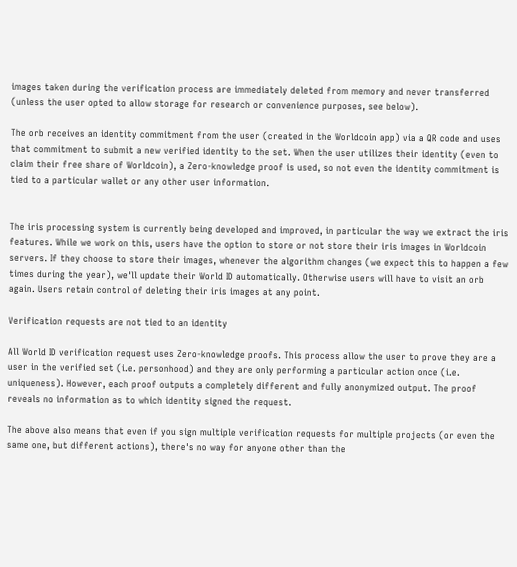images taken during the verification process are immediately deleted from memory and never transferred (unless the user opted to allow storage for research or convenience purposes, see below).

The orb receives an identity commitment from the user (created in the Worldcoin app) via a QR code and uses that commitment to submit a new verified identity to the set. When the user utilizes their identity (even to claim their free share of Worldcoin), a Zero-knowledge proof is used, so not even the identity commitment is tied to a particular wallet or any other user information.


The iris processing system is currently being developed and improved, in particular the way we extract the iris features. While we work on this, users have the option to store or not store their iris images in Worldcoin servers. If they choose to store their images, whenever the algorithm changes (we expect this to happen a few times during the year), we'll update their World ID automatically. Otherwise users will have to visit an orb again. Users retain control of deleting their iris images at any point.

Verification requests are not tied to an identity

All World ID verification request uses Zero-knowledge proofs. This process allow the user to prove they are a user in the verified set (i.e. personhood) and they are only performing a particular action once (i.e. uniqueness). However, each proof outputs a completely different and fully anonymized output. The proof reveals no information as to which identity signed the request.

The above also means that even if you sign multiple verification requests for multiple projects (or even the same one, but different actions), there's no way for anyone other than the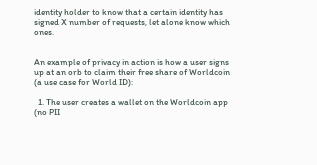identity holder to know that a certain identity has signed X number of requests, let alone know which ones.


An example of privacy in action is how a user signs up at an orb to claim their free share of Worldcoin (a use case for World ID):

  1. The user creates a wallet on the Worldcoin app (no PII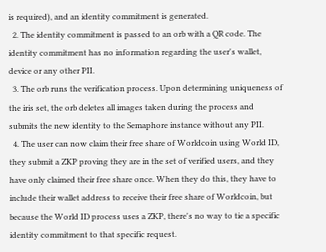is required), and an identity commitment is generated.
  2. The identity commitment is passed to an orb with a QR code. The identity commitment has no information regarding the user's wallet, device or any other PII.
  3. The orb runs the verification process. Upon determining uniqueness of the iris set, the orb deletes all images taken during the process and submits the new identity to the Semaphore instance without any PII.
  4. The user can now claim their free share of Worldcoin using World ID, they submit a ZKP proving they are in the set of verified users, and they have only claimed their free share once. When they do this, they have to include their wallet address to receive their free share of Worldcoin, but because the World ID process uses a ZKP, there's no way to tie a specific identity commitment to that specific request.